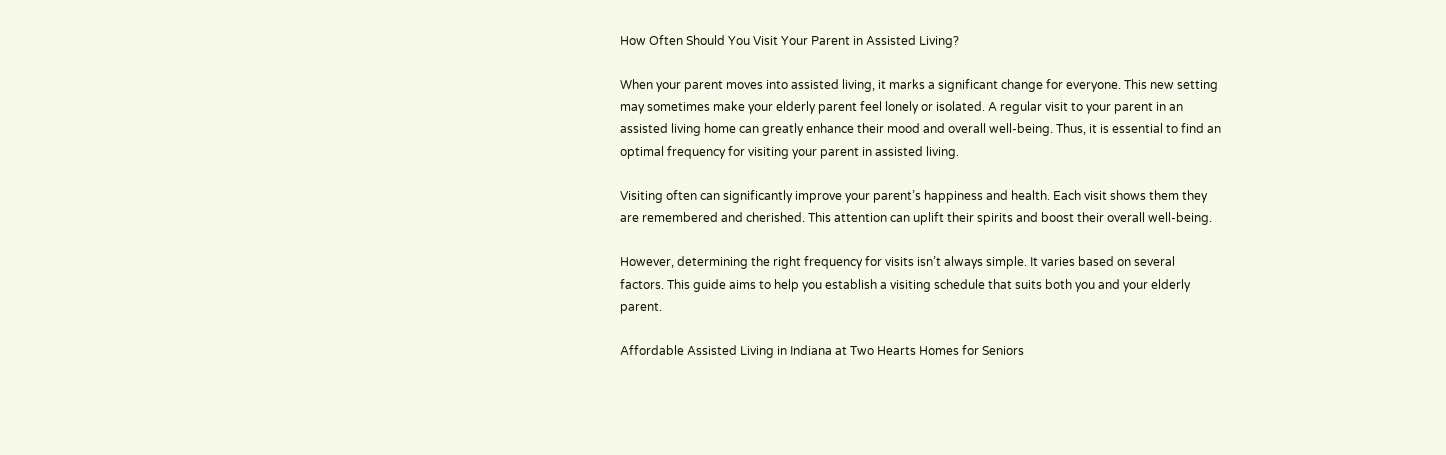How Often Should You Visit Your Parent in Assisted Living?

When your parent moves into assisted living, it marks a significant change for everyone. This new setting may sometimes make your elderly parent feel lonely or isolated. A regular visit to your parent in an assisted living home can greatly enhance their mood and overall well-being. Thus, it is essential to find an optimal frequency for visiting your parent in assisted living.

Visiting often can significantly improve your parent’s happiness and health. Each visit shows them they are remembered and cherished. This attention can uplift their spirits and boost their overall well-being.

However, determining the right frequency for visits isn’t always simple. It varies based on several factors. This guide aims to help you establish a visiting schedule that suits both you and your elderly parent.

Affordable Assisted Living in Indiana at Two Hearts Homes for Seniors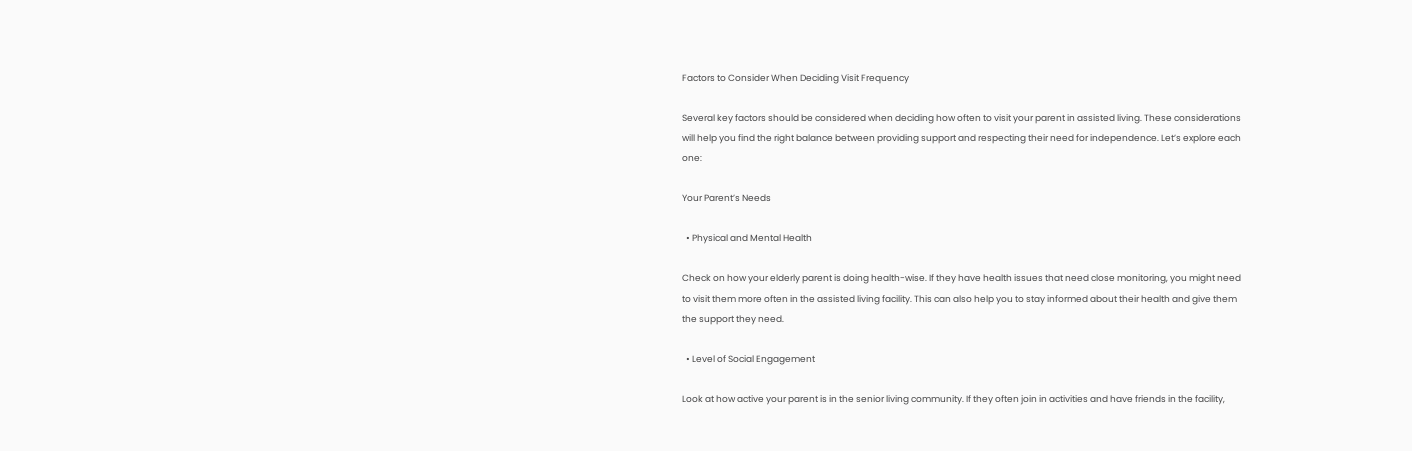Factors to Consider When Deciding Visit Frequency

Several key factors should be considered when deciding how often to visit your parent in assisted living. These considerations will help you find the right balance between providing support and respecting their need for independence. Let’s explore each one:

Your Parent’s Needs

  • Physical and Mental Health

Check on how your elderly parent is doing health-wise. If they have health issues that need close monitoring, you might need to visit them more often in the assisted living facility. This can also help you to stay informed about their health and give them the support they need.

  • Level of Social Engagement

Look at how active your parent is in the senior living community. If they often join in activities and have friends in the facility,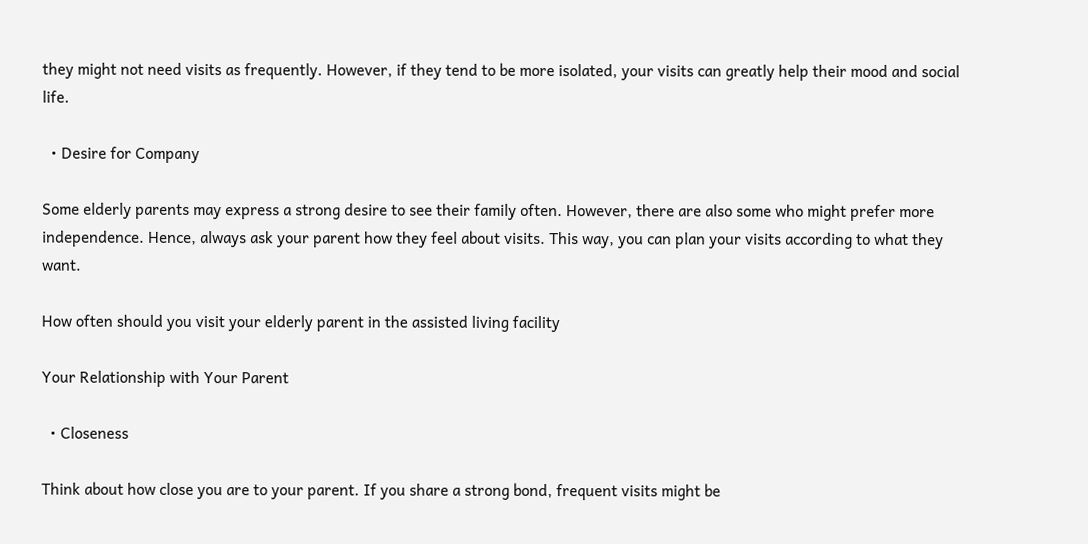they might not need visits as frequently. However, if they tend to be more isolated, your visits can greatly help their mood and social life.

  • Desire for Company

Some elderly parents may express a strong desire to see their family often. However, there are also some who might prefer more independence. Hence, always ask your parent how they feel about visits. This way, you can plan your visits according to what they want.

How often should you visit your elderly parent in the assisted living facility

Your Relationship with Your Parent

  • Closeness

Think about how close you are to your parent. If you share a strong bond, frequent visits might be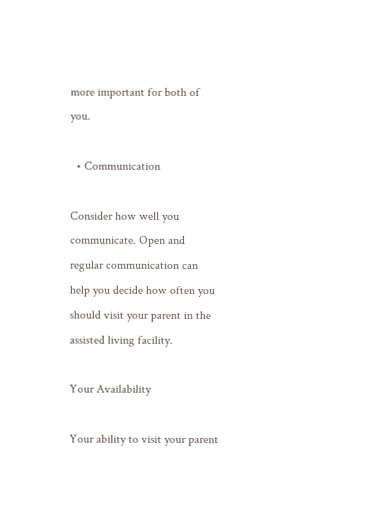more important for both of you.

  • Communication

Consider how well you communicate. Open and regular communication can help you decide how often you should visit your parent in the assisted living facility.

Your Availability

Your ability to visit your parent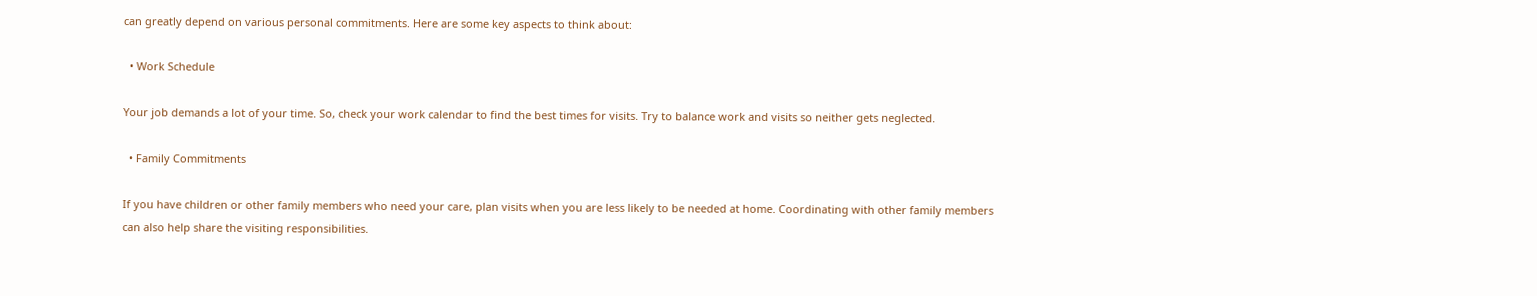can greatly depend on various personal commitments. Here are some key aspects to think about:

  • Work Schedule

Your job demands a lot of your time. So, check your work calendar to find the best times for visits. Try to balance work and visits so neither gets neglected.

  • Family Commitments

If you have children or other family members who need your care, plan visits when you are less likely to be needed at home. Coordinating with other family members can also help share the visiting responsibilities.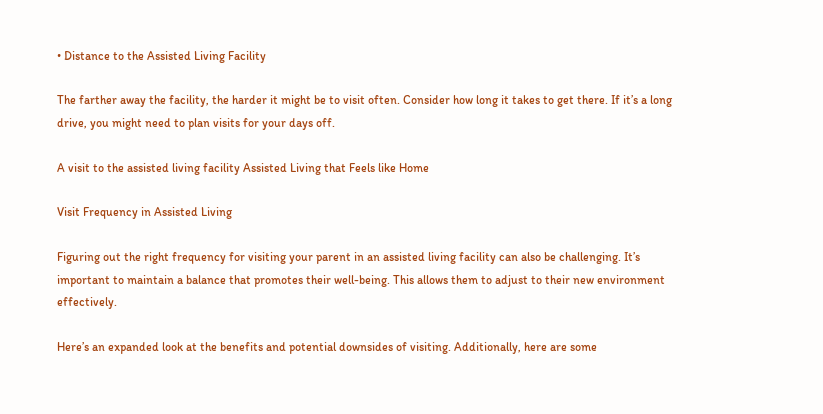• Distance to the Assisted Living Facility

The farther away the facility, the harder it might be to visit often. Consider how long it takes to get there. If it’s a long drive, you might need to plan visits for your days off.

A visit to the assisted living facility Assisted Living that Feels like Home

Visit Frequency in Assisted Living

Figuring out the right frequency for visiting your parent in an assisted living facility can also be challenging. It’s important to maintain a balance that promotes their well-being. This allows them to adjust to their new environment effectively.

Here’s an expanded look at the benefits and potential downsides of visiting. Additionally, here are some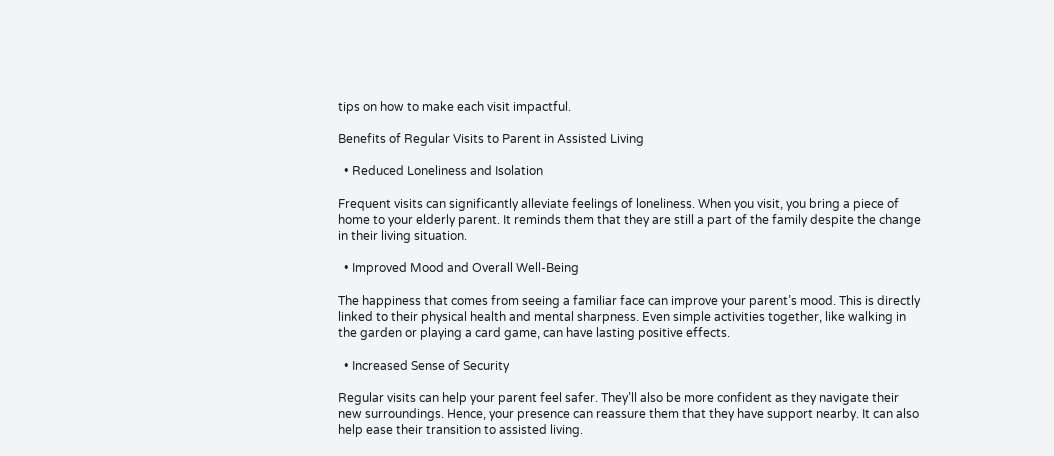tips on how to make each visit impactful.

Benefits of Regular Visits to Parent in Assisted Living

  • Reduced Loneliness and Isolation

Frequent visits can significantly alleviate feelings of loneliness. When you visit, you bring a piece of home to your elderly parent. It reminds them that they are still a part of the family despite the change in their living situation.

  • Improved Mood and Overall Well-Being

The happiness that comes from seeing a familiar face can improve your parent’s mood. This is directly linked to their physical health and mental sharpness. Even simple activities together, like walking in the garden or playing a card game, can have lasting positive effects.

  • Increased Sense of Security

Regular visits can help your parent feel safer. They’ll also be more confident as they navigate their new surroundings. Hence, your presence can reassure them that they have support nearby. It can also help ease their transition to assisted living.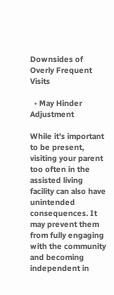Downsides of Overly Frequent Visits

  • May Hinder Adjustment

While it’s important to be present, visiting your parent too often in the assisted living facility can also have unintended consequences. It may prevent them from fully engaging with the community and becoming independent in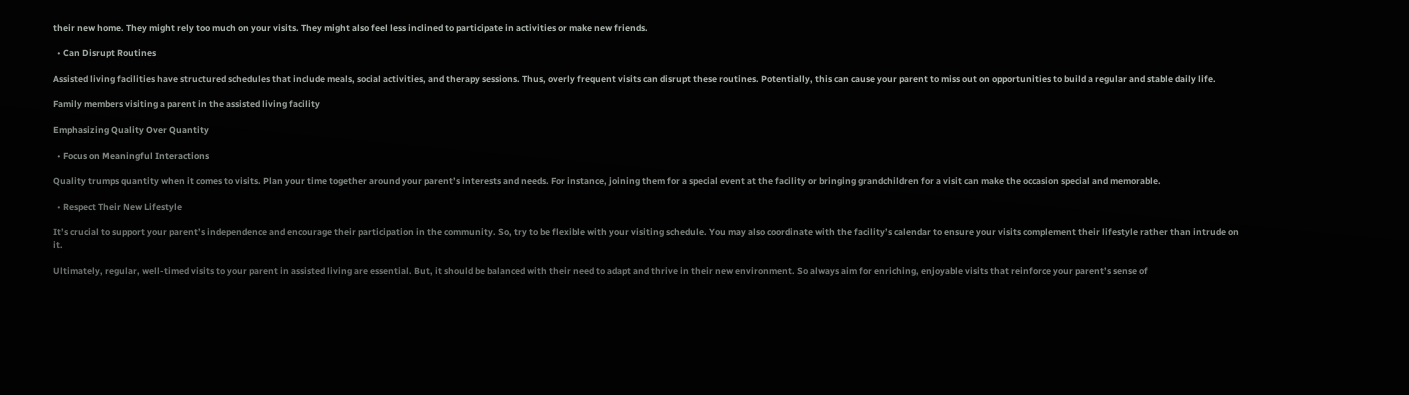their new home. They might rely too much on your visits. They might also feel less inclined to participate in activities or make new friends.

  • Can Disrupt Routines

Assisted living facilities have structured schedules that include meals, social activities, and therapy sessions. Thus, overly frequent visits can disrupt these routines. Potentially, this can cause your parent to miss out on opportunities to build a regular and stable daily life.

Family members visiting a parent in the assisted living facility

Emphasizing Quality Over Quantity

  • Focus on Meaningful Interactions

Quality trumps quantity when it comes to visits. Plan your time together around your parent’s interests and needs. For instance, joining them for a special event at the facility or bringing grandchildren for a visit can make the occasion special and memorable.

  • Respect Their New Lifestyle

It’s crucial to support your parent’s independence and encourage their participation in the community. So, try to be flexible with your visiting schedule. You may also coordinate with the facility’s calendar to ensure your visits complement their lifestyle rather than intrude on it.

Ultimately, regular, well-timed visits to your parent in assisted living are essential. But, it should be balanced with their need to adapt and thrive in their new environment. So always aim for enriching, enjoyable visits that reinforce your parent’s sense of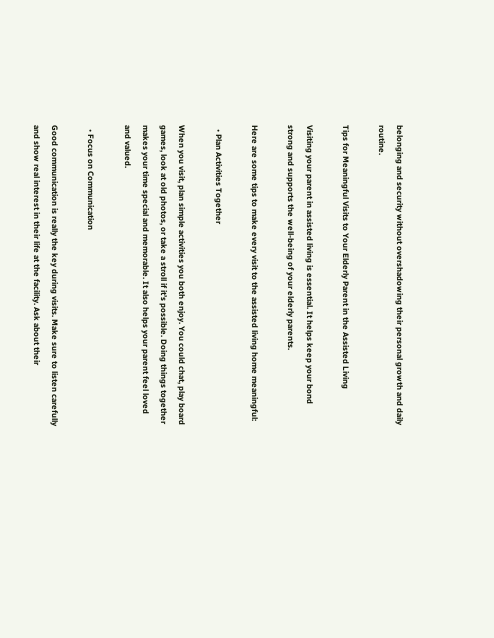belonging and security without overshadowing their personal growth and daily routine.

Tips for Meaningful Visits to Your Elderly Parent in the Assisted Living

Visiting your parent in assisted living is essential. It helps keep your bond strong and supports the well-being of your elderly parents.

Here are some tips to make every visit to the assisted living home meaningful:

  • Plan Activities Together

When you visit, plan simple activities you both enjoy. You could chat, play board games, look at old photos, or take a stroll if it’s possible. Doing things together makes your time special and memorable. It also helps your parent feel loved and valued.

  • Focus on Communication

Good communication is really the key during visits. Make sure to listen carefully and show real interest in their life at the facility. Ask about their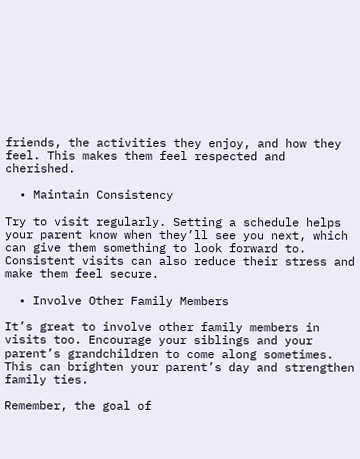friends, the activities they enjoy, and how they feel. This makes them feel respected and cherished.

  • Maintain Consistency

Try to visit regularly. Setting a schedule helps your parent know when they’ll see you next, which can give them something to look forward to. Consistent visits can also reduce their stress and make them feel secure.

  • Involve Other Family Members

It’s great to involve other family members in visits too. Encourage your siblings and your parent’s grandchildren to come along sometimes. This can brighten your parent’s day and strengthen family ties.

Remember, the goal of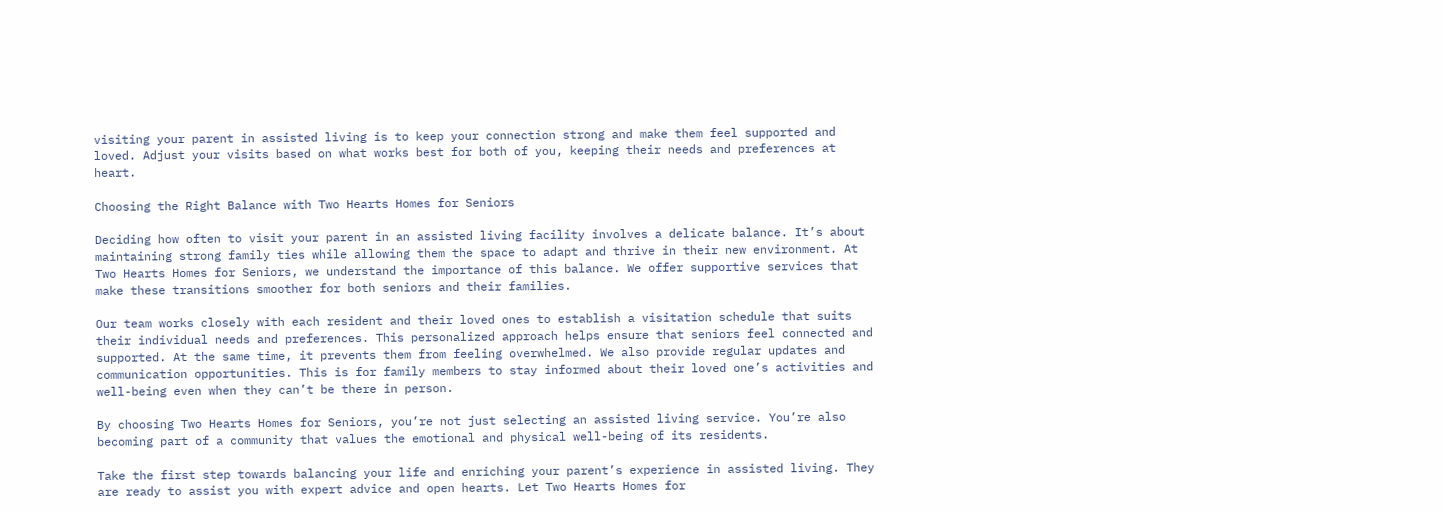visiting your parent in assisted living is to keep your connection strong and make them feel supported and loved. Adjust your visits based on what works best for both of you, keeping their needs and preferences at heart.

Choosing the Right Balance with Two Hearts Homes for Seniors

Deciding how often to visit your parent in an assisted living facility involves a delicate balance. It’s about maintaining strong family ties while allowing them the space to adapt and thrive in their new environment. At Two Hearts Homes for Seniors, we understand the importance of this balance. We offer supportive services that make these transitions smoother for both seniors and their families.

Our team works closely with each resident and their loved ones to establish a visitation schedule that suits their individual needs and preferences. This personalized approach helps ensure that seniors feel connected and supported. At the same time, it prevents them from feeling overwhelmed. We also provide regular updates and communication opportunities. This is for family members to stay informed about their loved one’s activities and well-being even when they can’t be there in person.

By choosing Two Hearts Homes for Seniors, you’re not just selecting an assisted living service. You’re also becoming part of a community that values the emotional and physical well-being of its residents.

Take the first step towards balancing your life and enriching your parent’s experience in assisted living. They are ready to assist you with expert advice and open hearts. Let Two Hearts Homes for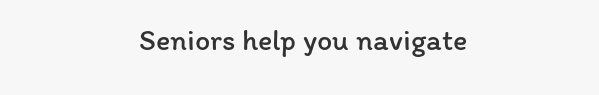Seniors help you navigate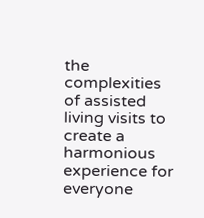the complexities of assisted living visits to create a harmonious experience for everyone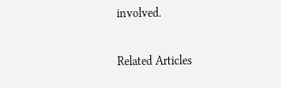involved.

Related Articles